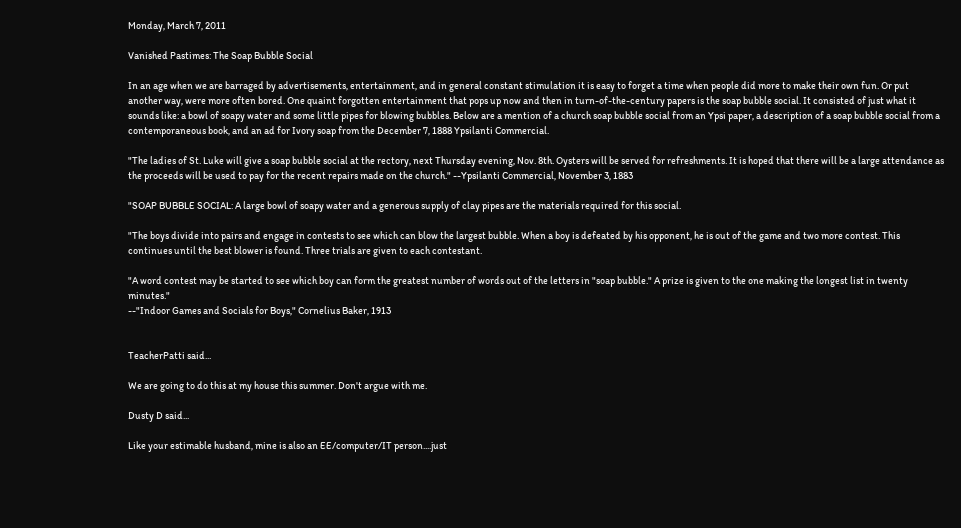Monday, March 7, 2011

Vanished Pastimes: The Soap Bubble Social

In an age when we are barraged by advertisements, entertainment, and in general constant stimulation it is easy to forget a time when people did more to make their own fun. Or put another way, were more often bored. One quaint forgotten entertainment that pops up now and then in turn-of-the-century papers is the soap bubble social. It consisted of just what it sounds like: a bowl of soapy water and some little pipes for blowing bubbles. Below are a mention of a church soap bubble social from an Ypsi paper, a description of a soap bubble social from a contemporaneous book, and an ad for Ivory soap from the December 7, 1888 Ypsilanti Commercial.

"The ladies of St. Luke will give a soap bubble social at the rectory, next Thursday evening, Nov. 8th. Oysters will be served for refreshments. It is hoped that there will be a large attendance as the proceeds will be used to pay for the recent repairs made on the church." --Ypsilanti Commercial, November 3, 1883

"SOAP BUBBLE SOCIAL: A large bowl of soapy water and a generous supply of clay pipes are the materials required for this social.

"The boys divide into pairs and engage in contests to see which can blow the largest bubble. When a boy is defeated by his opponent, he is out of the game and two more contest. This continues until the best blower is found. Three trials are given to each contestant.

"A word contest may be started to see which boy can form the greatest number of words out of the letters in "soap bubble." A prize is given to the one making the longest list in twenty minutes."
--"Indoor Games and Socials for Boys," Cornelius Baker, 1913


TeacherPatti said...

We are going to do this at my house this summer. Don't argue with me.

Dusty D said...

Like your estimable husband, mine is also an EE/computer/IT person....just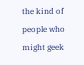the kind of people who might geek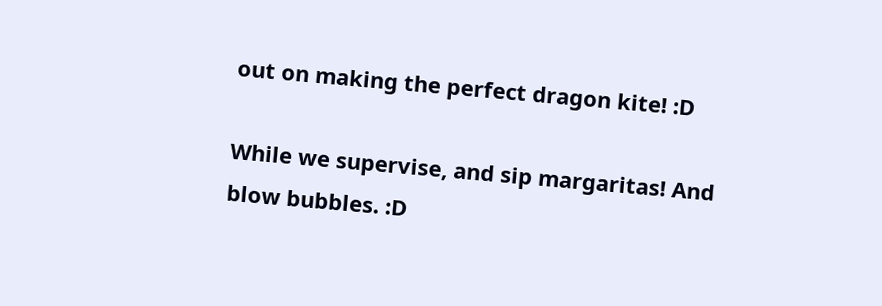out on making the perfect dragon kite! :D

While we supervise, and sip margaritas! And blow bubbles. :D